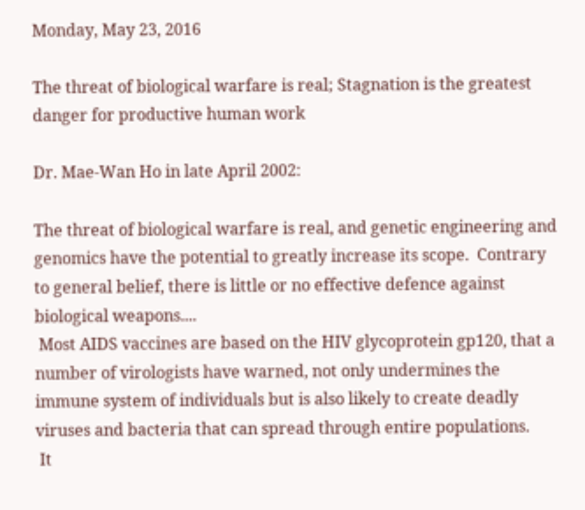Monday, May 23, 2016

The threat of biological warfare is real; Stagnation is the greatest danger for productive human work

Dr. Mae-Wan Ho in late April 2002:

The threat of biological warfare is real, and genetic engineering and genomics have the potential to greatly increase its scope.  Contrary to general belief, there is little or no effective defence against biological weapons....
 Most AIDS vaccines are based on the HIV glycoprotein gp120, that a number of virologists have warned, not only undermines the immune system of individuals but is also likely to create deadly viruses and bacteria that can spread through entire populations.
 It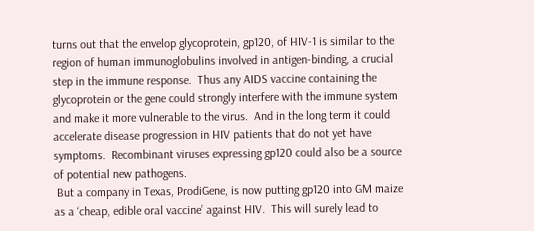turns out that the envelop glycoprotein, gp120, of HIV-1 is similar to the region of human immunoglobulins involved in antigen-binding, a crucial step in the immune response.  Thus any AIDS vaccine containing the glycoprotein or the gene could strongly interfere with the immune system and make it more vulnerable to the virus.  And in the long term it could accelerate disease progression in HIV patients that do not yet have symptoms.  Recombinant viruses expressing gp120 could also be a source of potential new pathogens.
 But a company in Texas, ProdiGene, is now putting gp120 into GM maize as a ‘cheap, edible oral vaccine’ against HIV.  This will surely lead to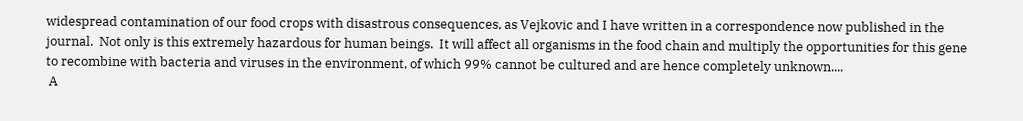widespread contamination of our food crops with disastrous consequences, as Vejkovic and I have written in a correspondence now published in the journal.  Not only is this extremely hazardous for human beings.  It will affect all organisms in the food chain and multiply the opportunities for this gene to recombine with bacteria and viruses in the environment, of which 99% cannot be cultured and are hence completely unknown....
 A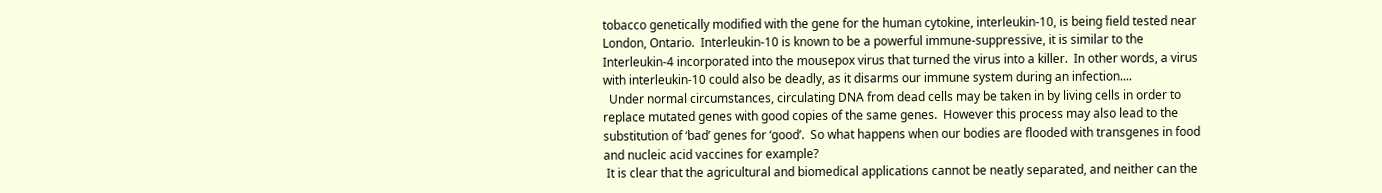tobacco genetically modified with the gene for the human cytokine, interleukin-10, is being field tested near London, Ontario.  Interleukin-10 is known to be a powerful immune-suppressive, it is similar to the Interleukin-4 incorporated into the mousepox virus that turned the virus into a killer.  In other words, a virus with interleukin-10 could also be deadly, as it disarms our immune system during an infection....
  Under normal circumstances, circulating DNA from dead cells may be taken in by living cells in order to replace mutated genes with good copies of the same genes.  However this process may also lead to the substitution of ‘bad’ genes for ‘good’.  So what happens when our bodies are flooded with transgenes in food and nucleic acid vaccines for example?
 It is clear that the agricultural and biomedical applications cannot be neatly separated, and neither can the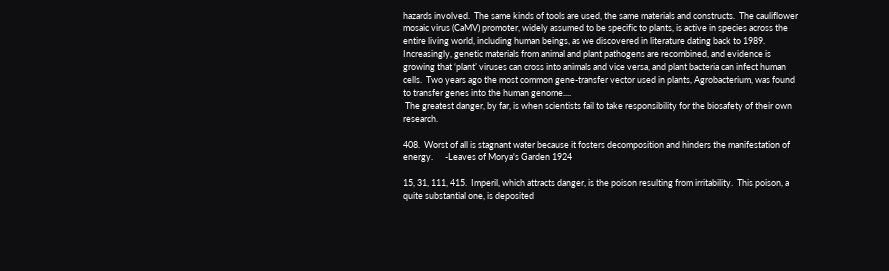hazards involved.  The same kinds of tools are used, the same materials and constructs.  The cauliflower mosaic virus (CaMV) promoter, widely assumed to be specific to plants, is active in species across the entire living world, including human beings, as we discovered in literature dating back to 1989.
Increasingly, genetic materials from animal and plant pathogens are recombined, and evidence is growing that ‘plant’ viruses can cross into animals and vice versa, and plant bacteria can infect human cells.  Two years ago the most common gene-transfer vector used in plants, Agrobacterium, was found to transfer genes into the human genome....
 The greatest danger, by far, is when scientists fail to take responsibility for the biosafety of their own research.

408.  Worst of all is stagnant water because it fosters decomposition and hinders the manifestation of energy.      -Leaves of Morya's Garden 1924

15, 31, 111, 415.  Imperil, which attracts danger, is the poison resulting from irritability.  This poison, a quite substantial one, is deposited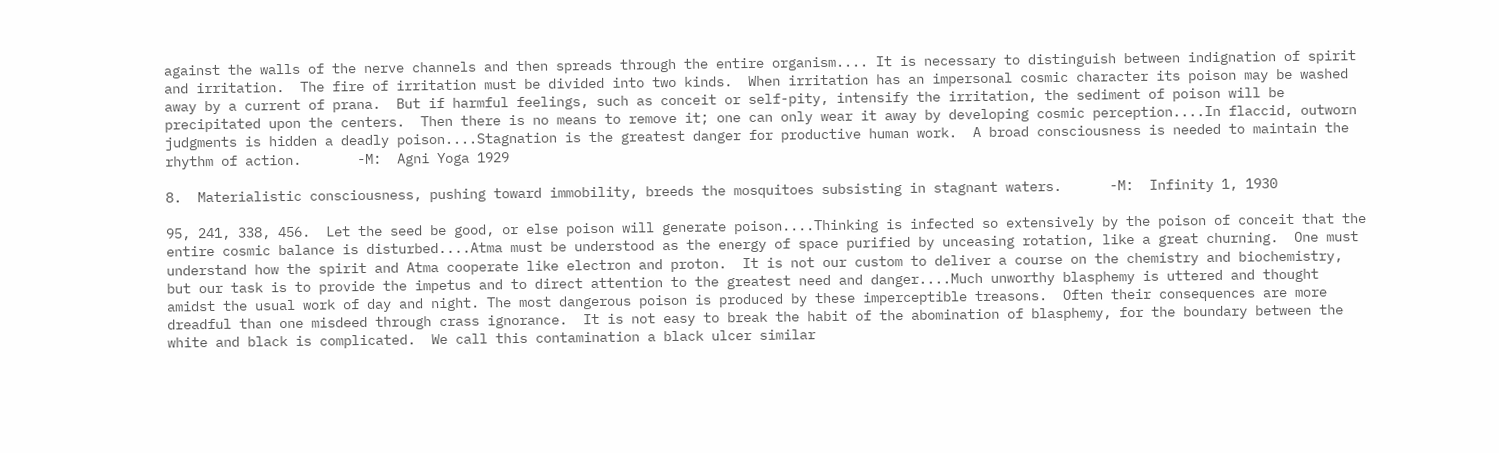against the walls of the nerve channels and then spreads through the entire organism.... It is necessary to distinguish between indignation of spirit and irritation.  The fire of irritation must be divided into two kinds.  When irritation has an impersonal cosmic character its poison may be washed away by a current of prana.  But if harmful feelings, such as conceit or self-pity, intensify the irritation, the sediment of poison will be precipitated upon the centers.  Then there is no means to remove it; one can only wear it away by developing cosmic perception....In flaccid, outworn judgments is hidden a deadly poison....Stagnation is the greatest danger for productive human work.  A broad consciousness is needed to maintain the rhythm of action.       -M:  Agni Yoga 1929

8.  Materialistic consciousness, pushing toward immobility, breeds the mosquitoes subsisting in stagnant waters.      -M:  Infinity 1, 1930

95, 241, 338, 456.  Let the seed be good, or else poison will generate poison....Thinking is infected so extensively by the poison of conceit that the entire cosmic balance is disturbed....Atma must be understood as the energy of space purified by unceasing rotation, like a great churning.  One must understand how the spirit and Atma cooperate like electron and proton.  It is not our custom to deliver a course on the chemistry and biochemistry, but our task is to provide the impetus and to direct attention to the greatest need and danger....Much unworthy blasphemy is uttered and thought amidst the usual work of day and night. The most dangerous poison is produced by these imperceptible treasons.  Often their consequences are more dreadful than one misdeed through crass ignorance.  It is not easy to break the habit of the abomination of blasphemy, for the boundary between the white and black is complicated.  We call this contamination a black ulcer similar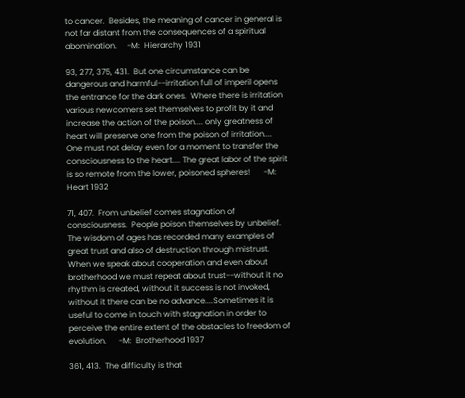to cancer.  Besides, the meaning of cancer in general is not far distant from the consequences of a spiritual abomination.     -M:  Hierarchy 1931

93, 277, 375, 431.  But one circumstance can be dangerous and harmful--irritation full of imperil opens the entrance for the dark ones.  Where there is irritation various newcomers set themselves to profit by it and increase the action of the poison.... only greatness of heart will preserve one from the poison of irritation.... One must not delay even for a moment to transfer the consciousness to the heart.... The great labor of the spirit is so remote from the lower, poisoned spheres!       -M:  Heart 1932

71, 407.  From unbelief comes stagnation of consciousness.  People poison themselves by unbelief.  The wisdom of ages has recorded many examples of great trust and also of destruction through mistrust.  When we speak about cooperation and even about brotherhood we must repeat about trust--without it no rhythm is created, without it success is not invoked, without it there can be no advance....Sometimes it is useful to come in touch with stagnation in order to perceive the entire extent of the obstacles to freedom of evolution.      -M:  Brotherhood 1937

361, 413.  The difficulty is that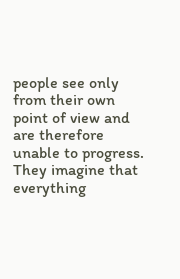people see only from their own point of view and are therefore unable to progress.  They imagine that everything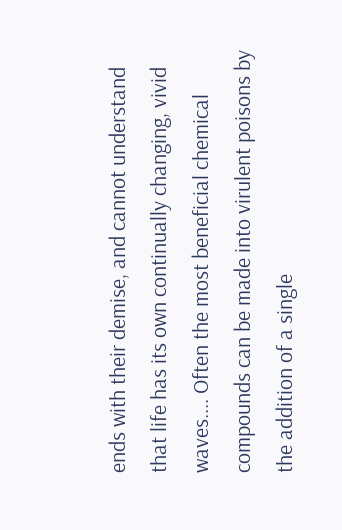ends with their demise, and cannot understand that life has its own continually changing, vivid waves.... Often the most beneficial chemical compounds can be made into virulent poisons by the addition of a single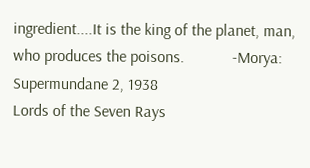ingredient....It is the king of the planet, man, who produces the poisons.            -Morya:  Supermundane 2, 1938
Lords of the Seven Rays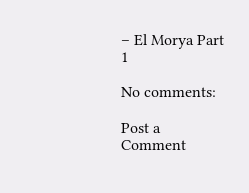– El Morya Part 1

No comments:

Post a Comment